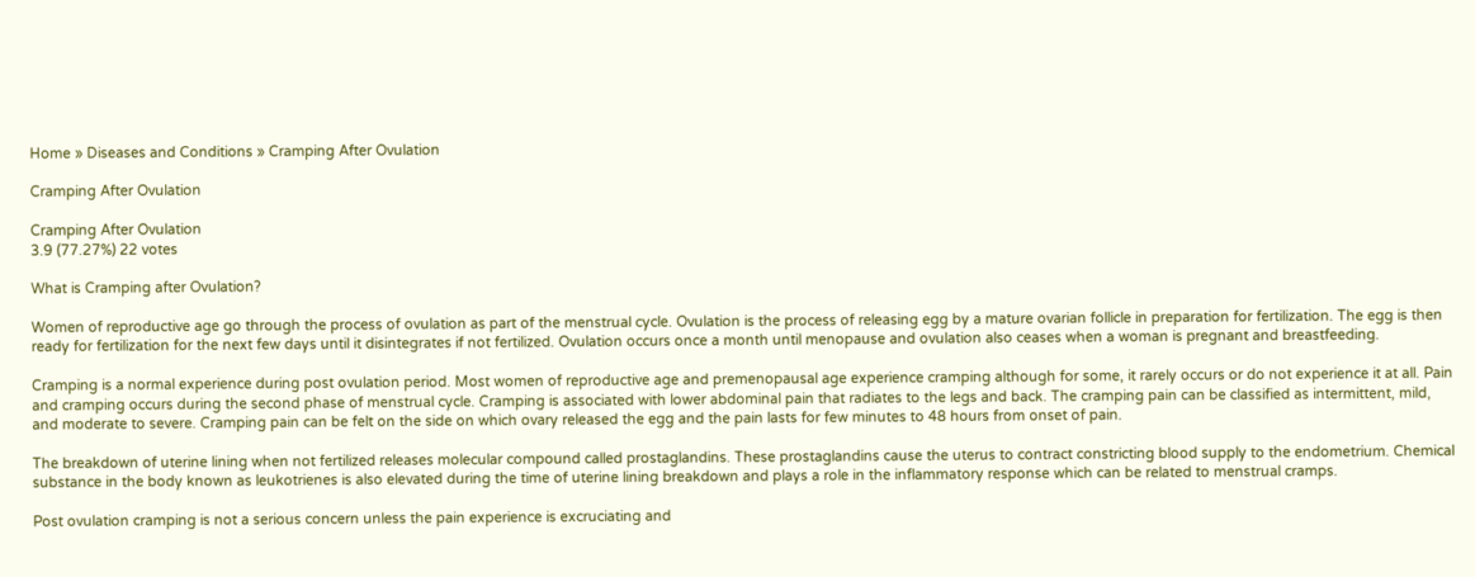Home » Diseases and Conditions » Cramping After Ovulation

Cramping After Ovulation

Cramping After Ovulation
3.9 (77.27%) 22 votes

What is Cramping after Ovulation?

Women of reproductive age go through the process of ovulation as part of the menstrual cycle. Ovulation is the process of releasing egg by a mature ovarian follicle in preparation for fertilization. The egg is then ready for fertilization for the next few days until it disintegrates if not fertilized. Ovulation occurs once a month until menopause and ovulation also ceases when a woman is pregnant and breastfeeding.

Cramping is a normal experience during post ovulation period. Most women of reproductive age and premenopausal age experience cramping although for some, it rarely occurs or do not experience it at all. Pain and cramping occurs during the second phase of menstrual cycle. Cramping is associated with lower abdominal pain that radiates to the legs and back. The cramping pain can be classified as intermittent, mild, and moderate to severe. Cramping pain can be felt on the side on which ovary released the egg and the pain lasts for few minutes to 48 hours from onset of pain.

The breakdown of uterine lining when not fertilized releases molecular compound called prostaglandins. These prostaglandins cause the uterus to contract constricting blood supply to the endometrium. Chemical substance in the body known as leukotrienes is also elevated during the time of uterine lining breakdown and plays a role in the inflammatory response which can be related to menstrual cramps.

Post ovulation cramping is not a serious concern unless the pain experience is excruciating and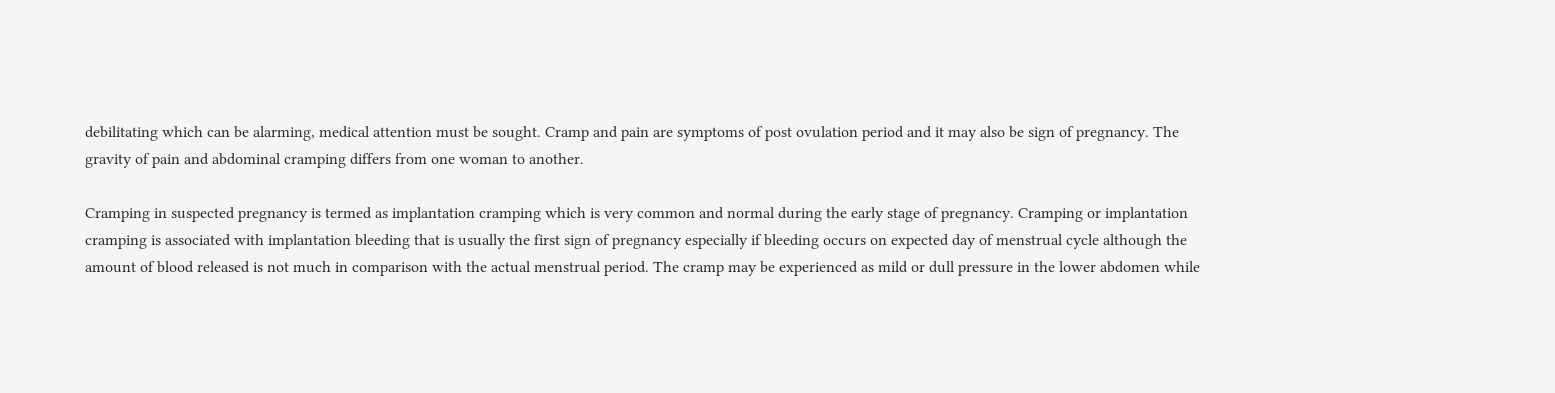debilitating which can be alarming, medical attention must be sought. Cramp and pain are symptoms of post ovulation period and it may also be sign of pregnancy. The gravity of pain and abdominal cramping differs from one woman to another.

Cramping in suspected pregnancy is termed as implantation cramping which is very common and normal during the early stage of pregnancy. Cramping or implantation cramping is associated with implantation bleeding that is usually the first sign of pregnancy especially if bleeding occurs on expected day of menstrual cycle although the amount of blood released is not much in comparison with the actual menstrual period. The cramp may be experienced as mild or dull pressure in the lower abdomen while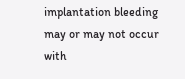implantation bleeding may or may not occur with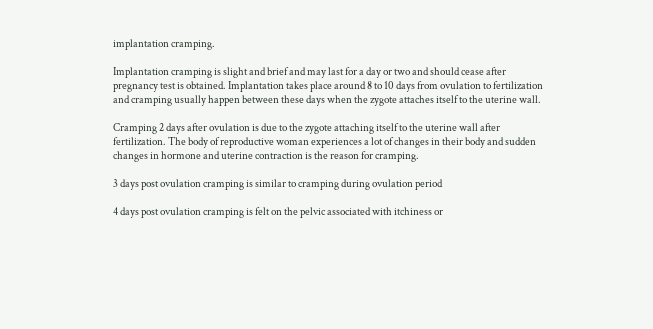implantation cramping.

Implantation cramping is slight and brief and may last for a day or two and should cease after pregnancy test is obtained. Implantation takes place around 8 to 10 days from ovulation to fertilization and cramping usually happen between these days when the zygote attaches itself to the uterine wall.

Cramping 2 days after ovulation is due to the zygote attaching itself to the uterine wall after fertilization. The body of reproductive woman experiences a lot of changes in their body and sudden changes in hormone and uterine contraction is the reason for cramping.

3 days post ovulation cramping is similar to cramping during ovulation period

4 days post ovulation cramping is felt on the pelvic associated with itchiness or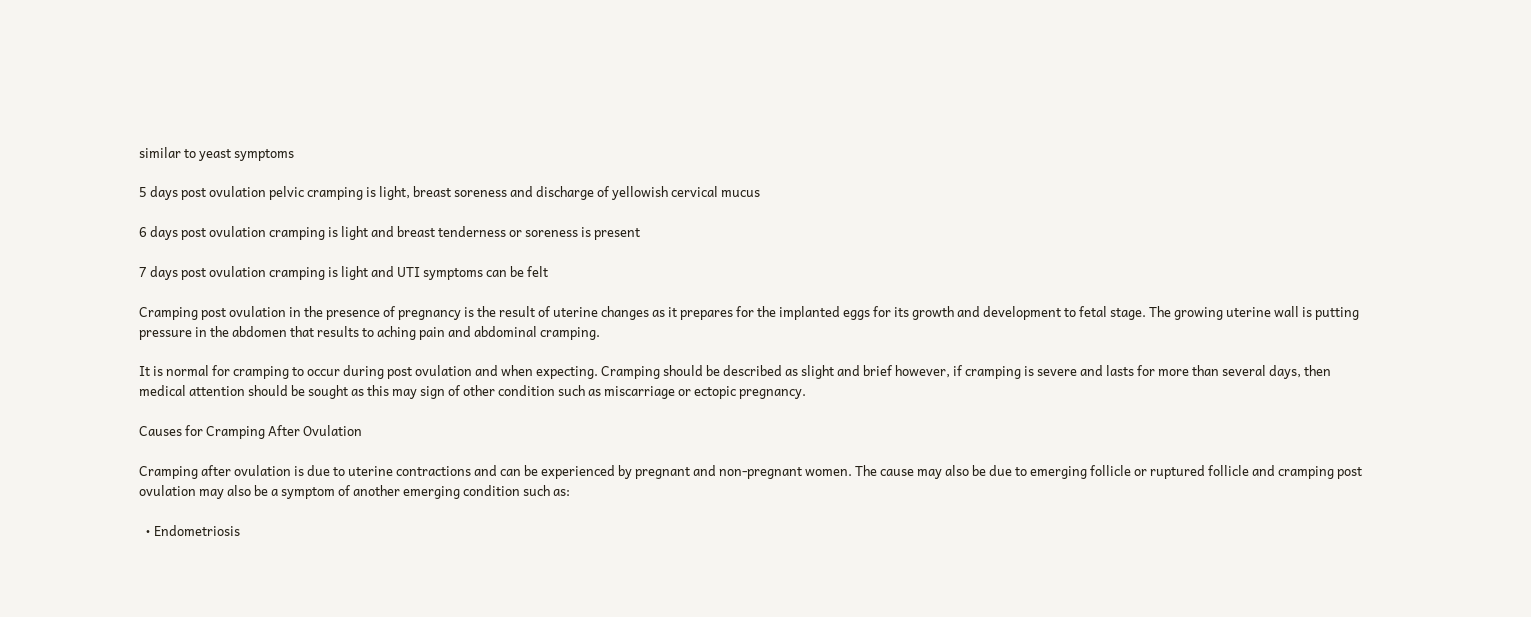similar to yeast symptoms

5 days post ovulation pelvic cramping is light, breast soreness and discharge of yellowish cervical mucus

6 days post ovulation cramping is light and breast tenderness or soreness is present

7 days post ovulation cramping is light and UTI symptoms can be felt

Cramping post ovulation in the presence of pregnancy is the result of uterine changes as it prepares for the implanted eggs for its growth and development to fetal stage. The growing uterine wall is putting pressure in the abdomen that results to aching pain and abdominal cramping.

It is normal for cramping to occur during post ovulation and when expecting. Cramping should be described as slight and brief however, if cramping is severe and lasts for more than several days, then medical attention should be sought as this may sign of other condition such as miscarriage or ectopic pregnancy.

Causes for Cramping After Ovulation

Cramping after ovulation is due to uterine contractions and can be experienced by pregnant and non-pregnant women. The cause may also be due to emerging follicle or ruptured follicle and cramping post ovulation may also be a symptom of another emerging condition such as:

  • Endometriosis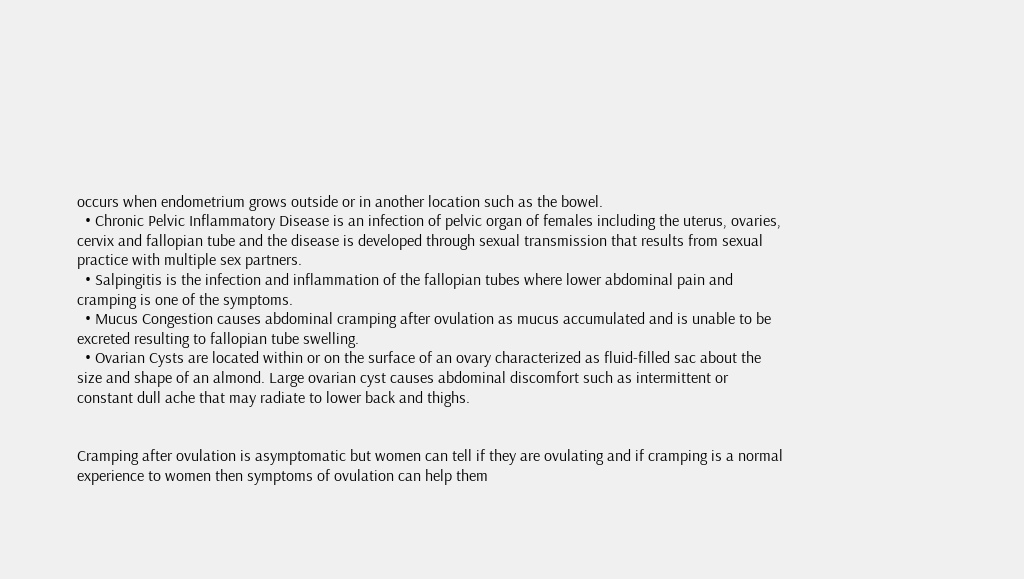occurs when endometrium grows outside or in another location such as the bowel.
  • Chronic Pelvic Inflammatory Disease is an infection of pelvic organ of females including the uterus, ovaries, cervix and fallopian tube and the disease is developed through sexual transmission that results from sexual practice with multiple sex partners.
  • Salpingitis is the infection and inflammation of the fallopian tubes where lower abdominal pain and cramping is one of the symptoms.
  • Mucus Congestion causes abdominal cramping after ovulation as mucus accumulated and is unable to be excreted resulting to fallopian tube swelling.
  • Ovarian Cysts are located within or on the surface of an ovary characterized as fluid-filled sac about the size and shape of an almond. Large ovarian cyst causes abdominal discomfort such as intermittent or constant dull ache that may radiate to lower back and thighs.


Cramping after ovulation is asymptomatic but women can tell if they are ovulating and if cramping is a normal experience to women then symptoms of ovulation can help them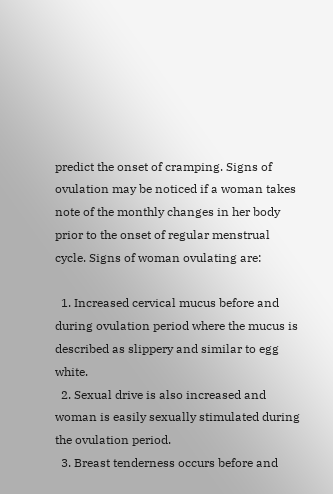predict the onset of cramping. Signs of ovulation may be noticed if a woman takes note of the monthly changes in her body prior to the onset of regular menstrual cycle. Signs of woman ovulating are:

  1. Increased cervical mucus before and during ovulation period where the mucus is described as slippery and similar to egg white.
  2. Sexual drive is also increased and woman is easily sexually stimulated during the ovulation period.
  3. Breast tenderness occurs before and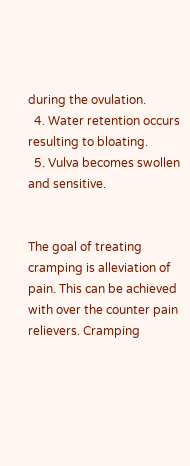during the ovulation.
  4. Water retention occurs resulting to bloating.
  5. Vulva becomes swollen and sensitive.


The goal of treating cramping is alleviation of pain. This can be achieved with over the counter pain relievers. Cramping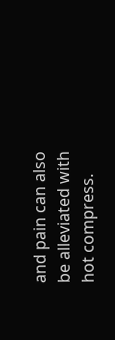and pain can also be alleviated with hot compress.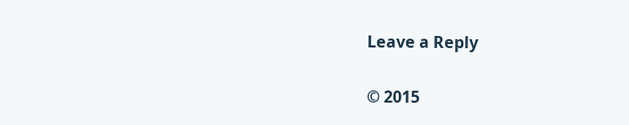Leave a Reply

© 2015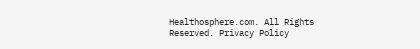Healthosphere.com. All Rights Reserved. Privacy Policy